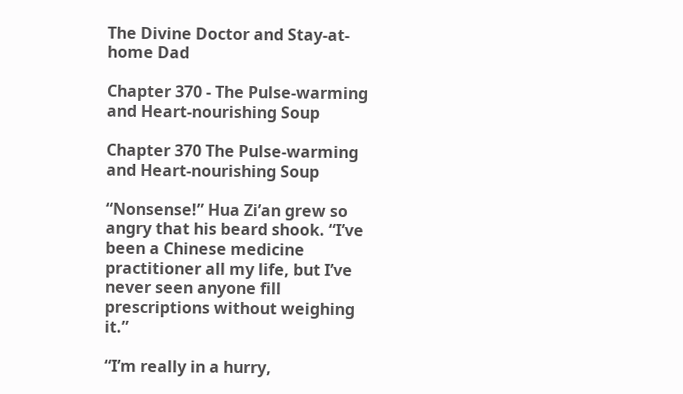The Divine Doctor and Stay-at-home Dad

Chapter 370 - The Pulse-warming and Heart-nourishing Soup

Chapter 370 The Pulse-warming and Heart-nourishing Soup

“Nonsense!” Hua Zi’an grew so angry that his beard shook. “I’ve been a Chinese medicine practitioner all my life, but I’ve never seen anyone fill prescriptions without weighing it.”

“I’m really in a hurry,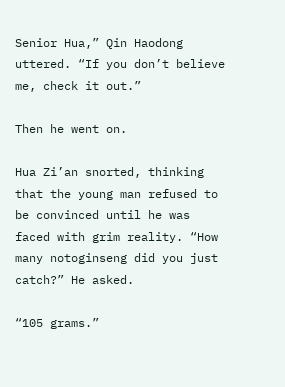Senior Hua,” Qin Haodong uttered. “If you don’t believe me, check it out.”

Then he went on.

Hua Zi’an snorted, thinking that the young man refused to be convinced until he was faced with grim reality. “How many notoginseng did you just catch?” He asked.

“105 grams.”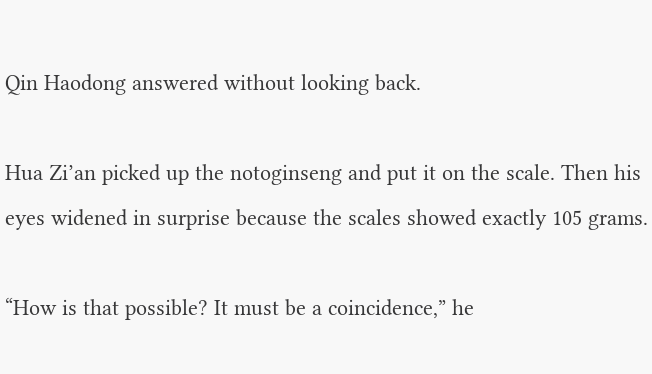Qin Haodong answered without looking back.

Hua Zi’an picked up the notoginseng and put it on the scale. Then his eyes widened in surprise because the scales showed exactly 105 grams.

“How is that possible? It must be a coincidence,” he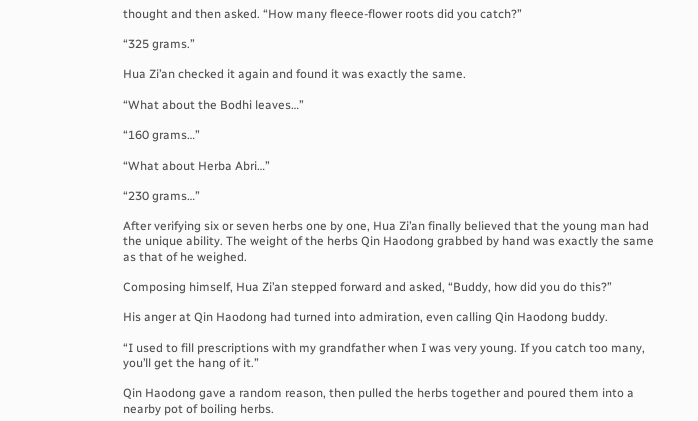thought and then asked. “How many fleece-flower roots did you catch?”

“325 grams.”

Hua Zi’an checked it again and found it was exactly the same.

“What about the Bodhi leaves…”

“160 grams…”

“What about Herba Abri…”

“230 grams…”

After verifying six or seven herbs one by one, Hua Zi’an finally believed that the young man had the unique ability. The weight of the herbs Qin Haodong grabbed by hand was exactly the same as that of he weighed.

Composing himself, Hua Zi’an stepped forward and asked, “Buddy, how did you do this?”

His anger at Qin Haodong had turned into admiration, even calling Qin Haodong buddy.

“I used to fill prescriptions with my grandfather when I was very young. If you catch too many, you’ll get the hang of it.”

Qin Haodong gave a random reason, then pulled the herbs together and poured them into a nearby pot of boiling herbs.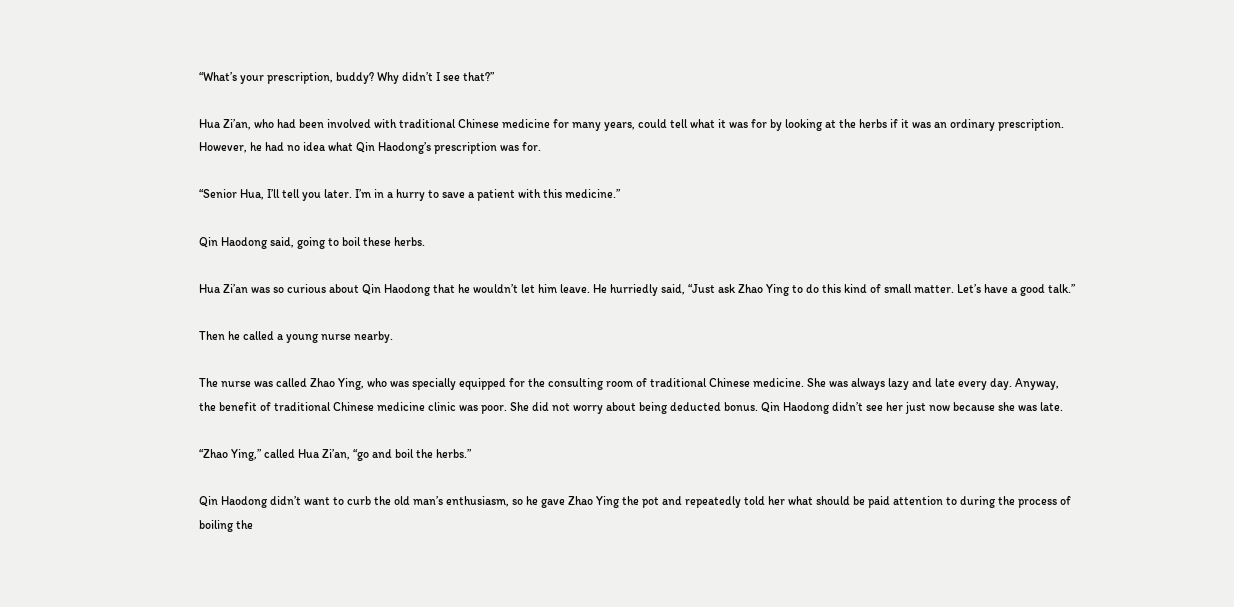“What’s your prescription, buddy? Why didn’t I see that?”

Hua Zi’an, who had been involved with traditional Chinese medicine for many years, could tell what it was for by looking at the herbs if it was an ordinary prescription. However, he had no idea what Qin Haodong’s prescription was for.

“Senior Hua, I’ll tell you later. I’m in a hurry to save a patient with this medicine.”

Qin Haodong said, going to boil these herbs.

Hua Zi’an was so curious about Qin Haodong that he wouldn’t let him leave. He hurriedly said, “Just ask Zhao Ying to do this kind of small matter. Let’s have a good talk.”

Then he called a young nurse nearby.

The nurse was called Zhao Ying, who was specially equipped for the consulting room of traditional Chinese medicine. She was always lazy and late every day. Anyway, the benefit of traditional Chinese medicine clinic was poor. She did not worry about being deducted bonus. Qin Haodong didn’t see her just now because she was late.

“Zhao Ying,” called Hua Zi’an, “go and boil the herbs.”

Qin Haodong didn’t want to curb the old man’s enthusiasm, so he gave Zhao Ying the pot and repeatedly told her what should be paid attention to during the process of boiling the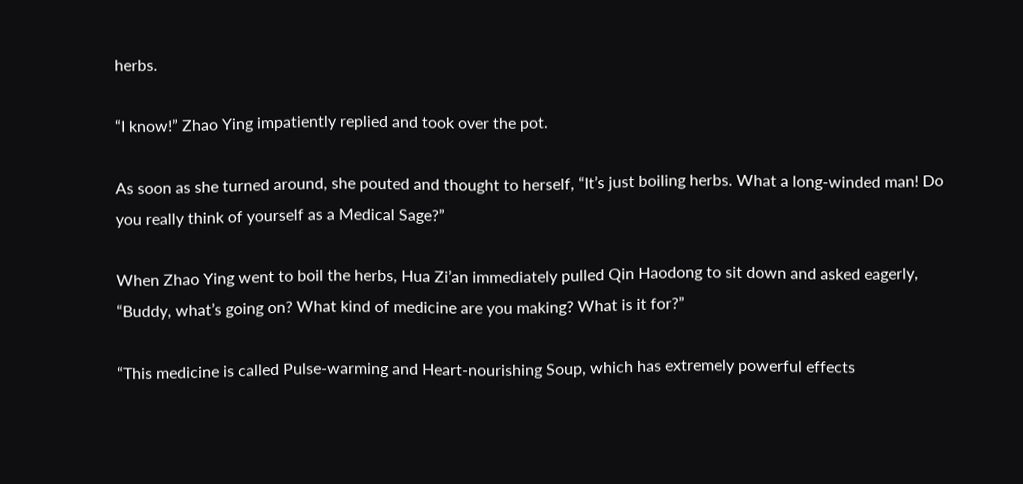herbs.

“I know!” Zhao Ying impatiently replied and took over the pot.

As soon as she turned around, she pouted and thought to herself, “It’s just boiling herbs. What a long-winded man! Do you really think of yourself as a Medical Sage?”

When Zhao Ying went to boil the herbs, Hua Zi’an immediately pulled Qin Haodong to sit down and asked eagerly, “Buddy, what’s going on? What kind of medicine are you making? What is it for?”

“This medicine is called Pulse-warming and Heart-nourishing Soup, which has extremely powerful effects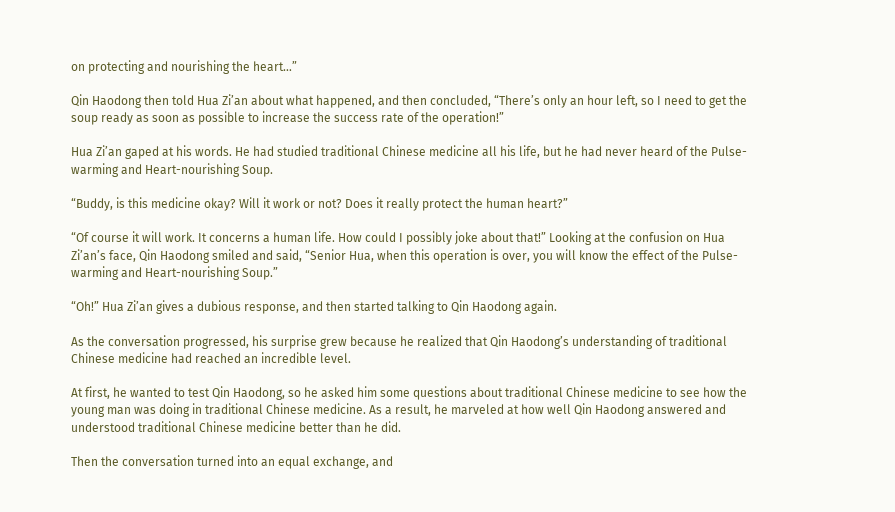on protecting and nourishing the heart…”

Qin Haodong then told Hua Zi’an about what happened, and then concluded, “There’s only an hour left, so I need to get the soup ready as soon as possible to increase the success rate of the operation!”

Hua Zi’an gaped at his words. He had studied traditional Chinese medicine all his life, but he had never heard of the Pulse-warming and Heart-nourishing Soup.

“Buddy, is this medicine okay? Will it work or not? Does it really protect the human heart?”

“Of course it will work. It concerns a human life. How could I possibly joke about that!” Looking at the confusion on Hua Zi’an’s face, Qin Haodong smiled and said, “Senior Hua, when this operation is over, you will know the effect of the Pulse-warming and Heart-nourishing Soup.”

“Oh!” Hua Zi’an gives a dubious response, and then started talking to Qin Haodong again.

As the conversation progressed, his surprise grew because he realized that Qin Haodong’s understanding of traditional Chinese medicine had reached an incredible level.

At first, he wanted to test Qin Haodong, so he asked him some questions about traditional Chinese medicine to see how the young man was doing in traditional Chinese medicine. As a result, he marveled at how well Qin Haodong answered and understood traditional Chinese medicine better than he did.

Then the conversation turned into an equal exchange, and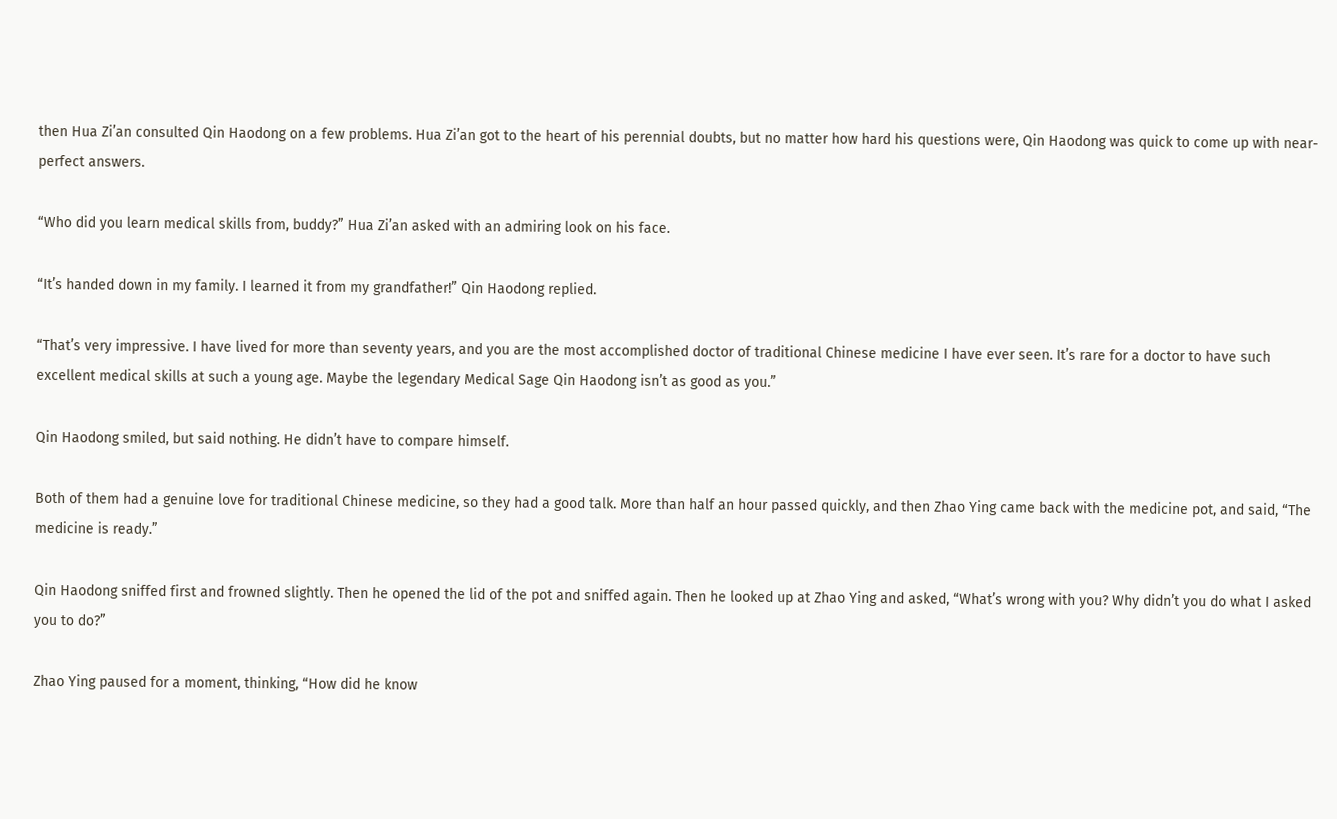then Hua Zi’an consulted Qin Haodong on a few problems. Hua Zi’an got to the heart of his perennial doubts, but no matter how hard his questions were, Qin Haodong was quick to come up with near-perfect answers.

“Who did you learn medical skills from, buddy?” Hua Zi’an asked with an admiring look on his face.

“It’s handed down in my family. I learned it from my grandfather!” Qin Haodong replied.

“That’s very impressive. I have lived for more than seventy years, and you are the most accomplished doctor of traditional Chinese medicine I have ever seen. It’s rare for a doctor to have such excellent medical skills at such a young age. Maybe the legendary Medical Sage Qin Haodong isn’t as good as you.”

Qin Haodong smiled, but said nothing. He didn’t have to compare himself.

Both of them had a genuine love for traditional Chinese medicine, so they had a good talk. More than half an hour passed quickly, and then Zhao Ying came back with the medicine pot, and said, “The medicine is ready.”

Qin Haodong sniffed first and frowned slightly. Then he opened the lid of the pot and sniffed again. Then he looked up at Zhao Ying and asked, “What’s wrong with you? Why didn’t you do what I asked you to do?”

Zhao Ying paused for a moment, thinking, “How did he know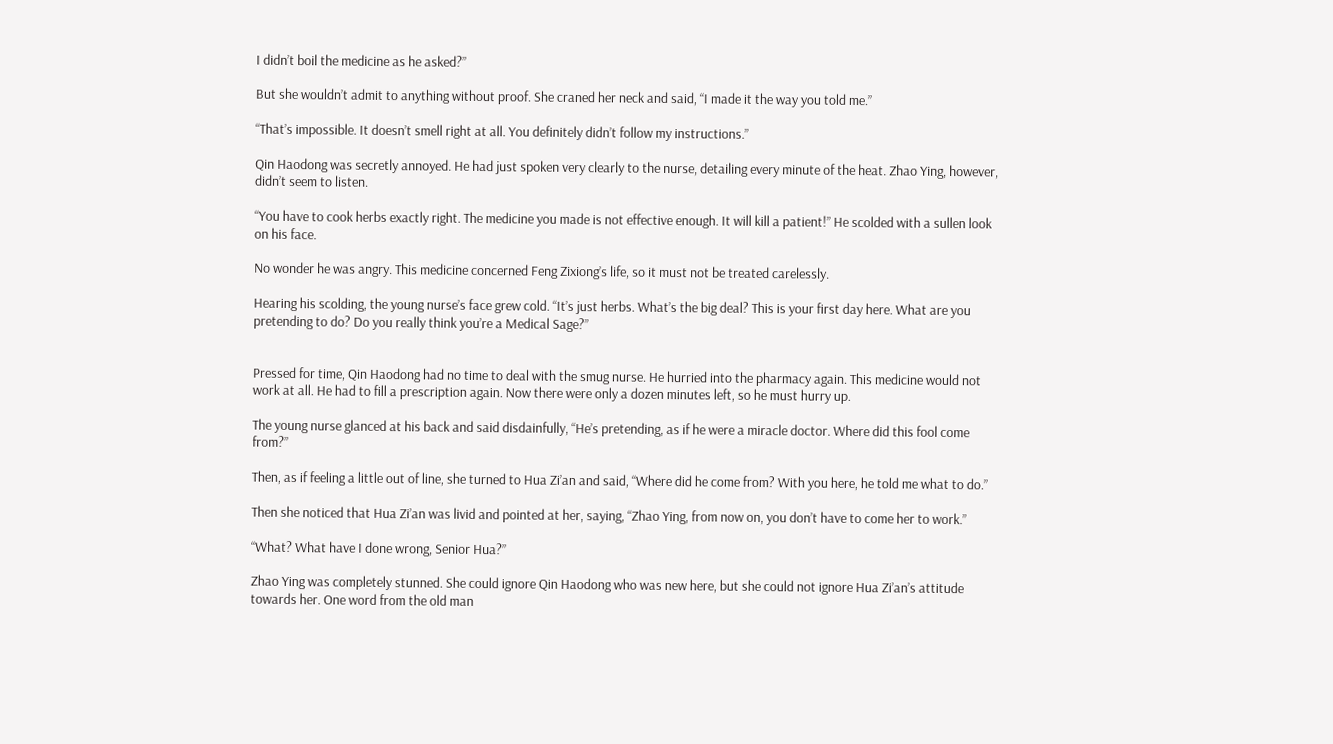I didn’t boil the medicine as he asked?”

But she wouldn’t admit to anything without proof. She craned her neck and said, “I made it the way you told me.”

“That’s impossible. It doesn’t smell right at all. You definitely didn’t follow my instructions.”

Qin Haodong was secretly annoyed. He had just spoken very clearly to the nurse, detailing every minute of the heat. Zhao Ying, however, didn’t seem to listen.

“You have to cook herbs exactly right. The medicine you made is not effective enough. It will kill a patient!” He scolded with a sullen look on his face.

No wonder he was angry. This medicine concerned Feng Zixiong’s life, so it must not be treated carelessly.

Hearing his scolding, the young nurse’s face grew cold. “It’s just herbs. What’s the big deal? This is your first day here. What are you pretending to do? Do you really think you’re a Medical Sage?”


Pressed for time, Qin Haodong had no time to deal with the smug nurse. He hurried into the pharmacy again. This medicine would not work at all. He had to fill a prescription again. Now there were only a dozen minutes left, so he must hurry up.

The young nurse glanced at his back and said disdainfully, “He’s pretending, as if he were a miracle doctor. Where did this fool come from?”

Then, as if feeling a little out of line, she turned to Hua Zi’an and said, “Where did he come from? With you here, he told me what to do.”

Then she noticed that Hua Zi’an was livid and pointed at her, saying, “Zhao Ying, from now on, you don’t have to come her to work.”

“What? What have I done wrong, Senior Hua?”

Zhao Ying was completely stunned. She could ignore Qin Haodong who was new here, but she could not ignore Hua Zi’an’s attitude towards her. One word from the old man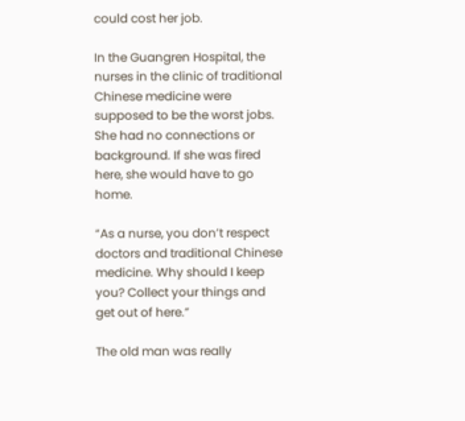could cost her job.

In the Guangren Hospital, the nurses in the clinic of traditional Chinese medicine were supposed to be the worst jobs. She had no connections or background. If she was fired here, she would have to go home.

“As a nurse, you don’t respect doctors and traditional Chinese medicine. Why should I keep you? Collect your things and get out of here.”

The old man was really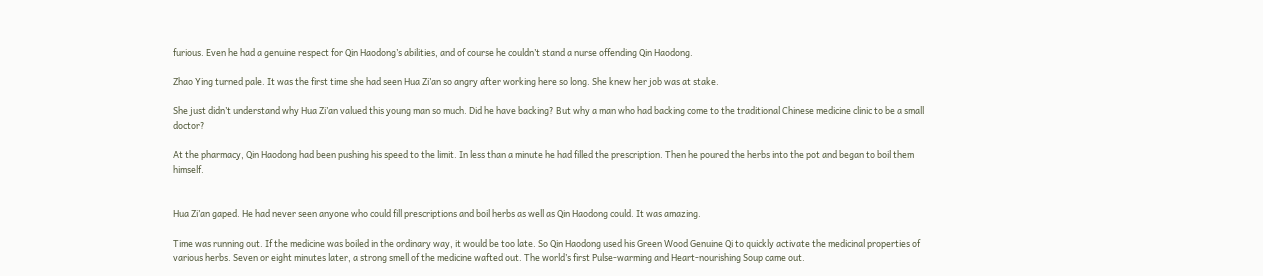furious. Even he had a genuine respect for Qin Haodong’s abilities, and of course he couldn’t stand a nurse offending Qin Haodong.

Zhao Ying turned pale. It was the first time she had seen Hua Zi’an so angry after working here so long. She knew her job was at stake.

She just didn’t understand why Hua Zi’an valued this young man so much. Did he have backing? But why a man who had backing come to the traditional Chinese medicine clinic to be a small doctor?

At the pharmacy, Qin Haodong had been pushing his speed to the limit. In less than a minute he had filled the prescription. Then he poured the herbs into the pot and began to boil them himself.


Hua Zi’an gaped. He had never seen anyone who could fill prescriptions and boil herbs as well as Qin Haodong could. It was amazing.

Time was running out. If the medicine was boiled in the ordinary way, it would be too late. So Qin Haodong used his Green Wood Genuine Qi to quickly activate the medicinal properties of various herbs. Seven or eight minutes later, a strong smell of the medicine wafted out. The world’s first Pulse-warming and Heart-nourishing Soup came out.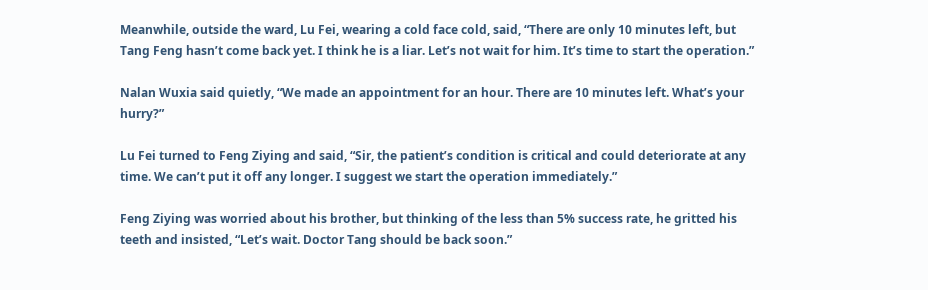Meanwhile, outside the ward, Lu Fei, wearing a cold face cold, said, “There are only 10 minutes left, but Tang Feng hasn’t come back yet. I think he is a liar. Let’s not wait for him. It’s time to start the operation.”

Nalan Wuxia said quietly, “We made an appointment for an hour. There are 10 minutes left. What’s your hurry?”

Lu Fei turned to Feng Ziying and said, “Sir, the patient’s condition is critical and could deteriorate at any time. We can’t put it off any longer. I suggest we start the operation immediately.”

Feng Ziying was worried about his brother, but thinking of the less than 5% success rate, he gritted his teeth and insisted, “Let’s wait. Doctor Tang should be back soon.”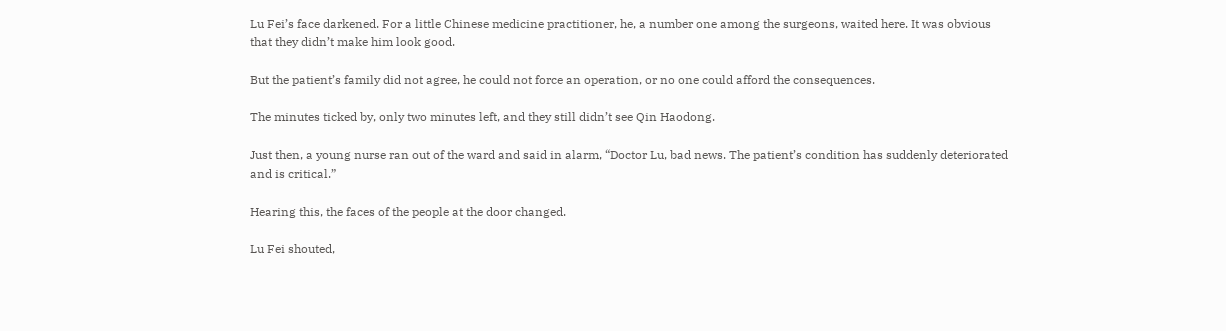Lu Fei’s face darkened. For a little Chinese medicine practitioner, he, a number one among the surgeons, waited here. It was obvious that they didn’t make him look good.

But the patient’s family did not agree, he could not force an operation, or no one could afford the consequences.

The minutes ticked by, only two minutes left, and they still didn’t see Qin Haodong.

Just then, a young nurse ran out of the ward and said in alarm, “Doctor Lu, bad news. The patient’s condition has suddenly deteriorated and is critical.”

Hearing this, the faces of the people at the door changed.

Lu Fei shouted,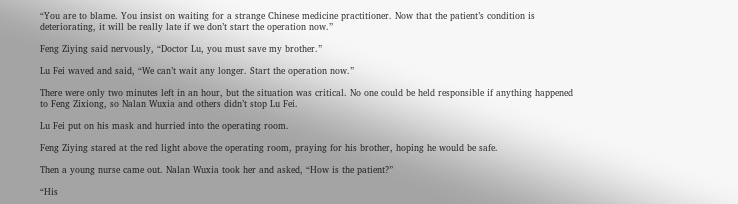“You are to blame. You insist on waiting for a strange Chinese medicine practitioner. Now that the patient’s condition is deteriorating, it will be really late if we don’t start the operation now.”

Feng Ziying said nervously, “Doctor Lu, you must save my brother.”

Lu Fei waved and said, “We can’t wait any longer. Start the operation now.”

There were only two minutes left in an hour, but the situation was critical. No one could be held responsible if anything happened to Feng Zixiong, so Nalan Wuxia and others didn’t stop Lu Fei.

Lu Fei put on his mask and hurried into the operating room.

Feng Ziying stared at the red light above the operating room, praying for his brother, hoping he would be safe.

Then a young nurse came out. Nalan Wuxia took her and asked, “How is the patient?”

“His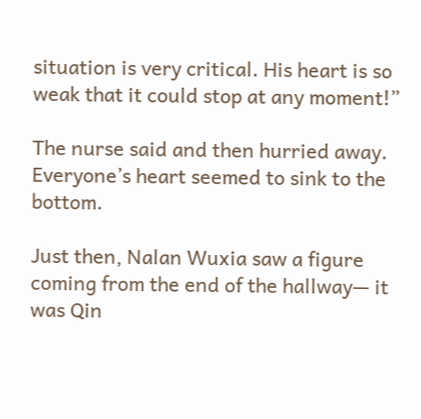situation is very critical. His heart is so weak that it could stop at any moment!”

The nurse said and then hurried away. Everyone’s heart seemed to sink to the bottom.

Just then, Nalan Wuxia saw a figure coming from the end of the hallway— it was Qin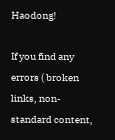Haodong!

If you find any errors ( broken links, non-standard content,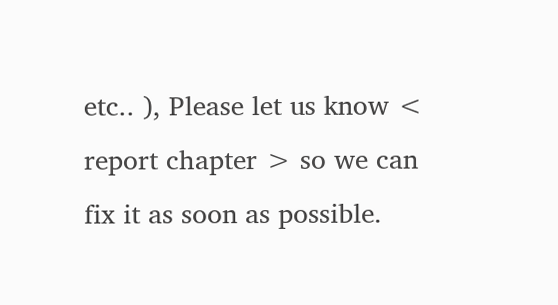etc.. ), Please let us know < report chapter > so we can fix it as soon as possible.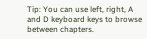Tip: You can use left, right, A and D keyboard keys to browse between chapters.